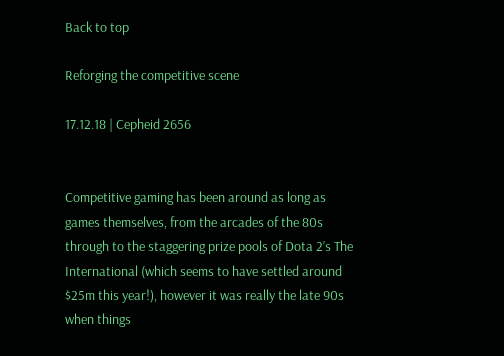Back to top

Reforging the competitive scene

17.12.18 | Cepheid 2656


Competitive gaming has been around as long as games themselves, from the arcades of the 80s through to the staggering prize pools of Dota 2’s The International (which seems to have settled around $25m this year!), however it was really the late 90s when things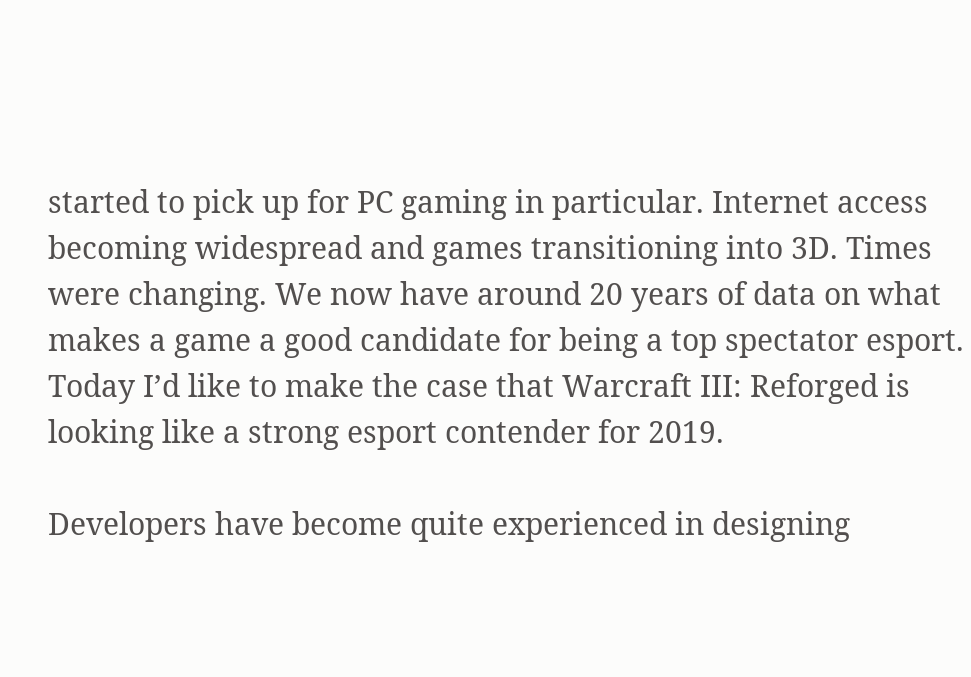started to pick up for PC gaming in particular. Internet access becoming widespread and games transitioning into 3D. Times were changing. We now have around 20 years of data on what makes a game a good candidate for being a top spectator esport. Today I’d like to make the case that Warcraft III: Reforged is looking like a strong esport contender for 2019.

Developers have become quite experienced in designing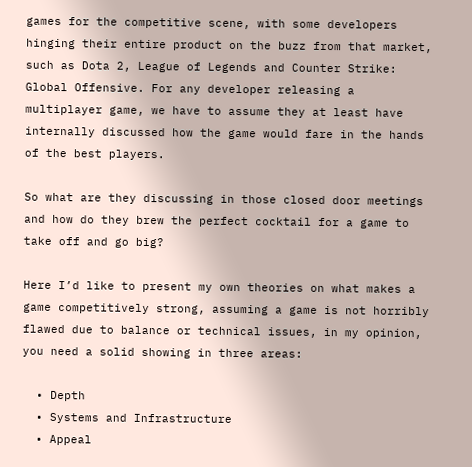games for the competitive scene, with some developers hinging their entire product on the buzz from that market, such as Dota 2, League of Legends and Counter Strike: Global Offensive. For any developer releasing a multiplayer game, we have to assume they at least have internally discussed how the game would fare in the hands of the best players.

So what are they discussing in those closed door meetings and how do they brew the perfect cocktail for a game to take off and go big?

Here I’d like to present my own theories on what makes a game competitively strong, assuming a game is not horribly flawed due to balance or technical issues, in my opinion, you need a solid showing in three areas:

  • Depth
  • Systems and Infrastructure
  • Appeal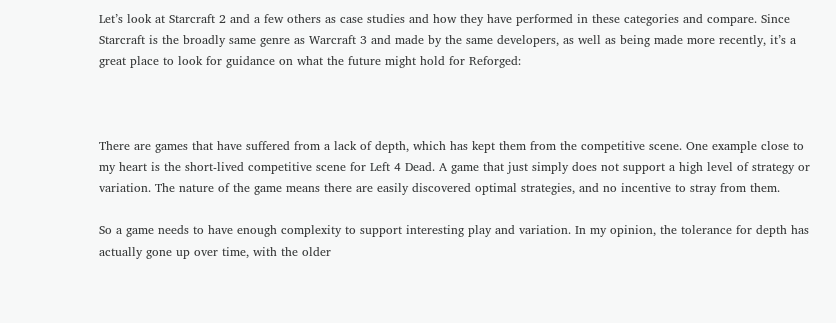Let’s look at Starcraft 2 and a few others as case studies and how they have performed in these categories and compare. Since Starcraft is the broadly same genre as Warcraft 3 and made by the same developers, as well as being made more recently, it’s a great place to look for guidance on what the future might hold for Reforged:



There are games that have suffered from a lack of depth, which has kept them from the competitive scene. One example close to my heart is the short-lived competitive scene for Left 4 Dead. A game that just simply does not support a high level of strategy or variation. The nature of the game means there are easily discovered optimal strategies, and no incentive to stray from them.

So a game needs to have enough complexity to support interesting play and variation. In my opinion, the tolerance for depth has actually gone up over time, with the older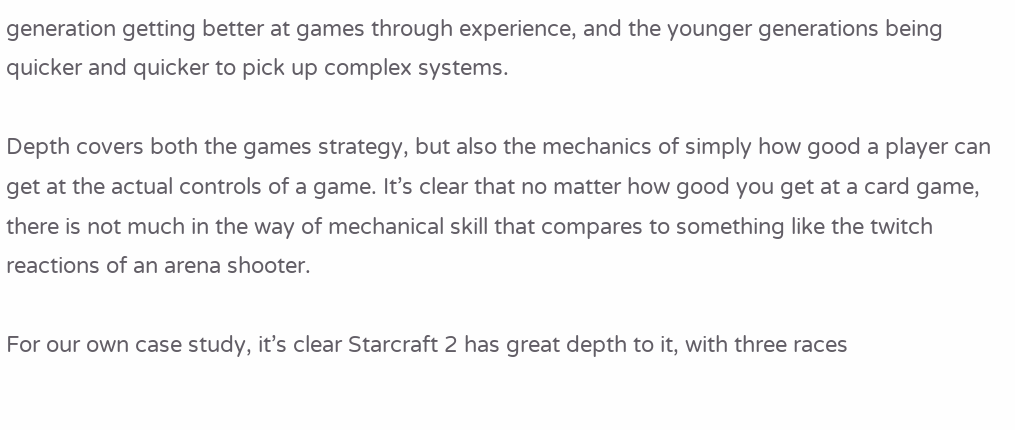generation getting better at games through experience, and the younger generations being quicker and quicker to pick up complex systems.

Depth covers both the games strategy, but also the mechanics of simply how good a player can get at the actual controls of a game. It’s clear that no matter how good you get at a card game, there is not much in the way of mechanical skill that compares to something like the twitch reactions of an arena shooter.

For our own case study, it’s clear Starcraft 2 has great depth to it, with three races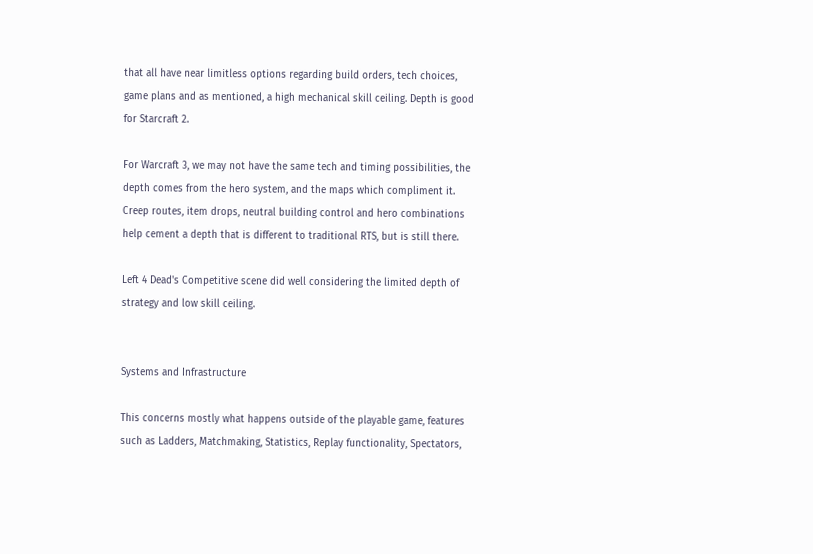that all have near limitless options regarding build orders, tech choices, game plans and as mentioned, a high mechanical skill ceiling. Depth is good for Starcraft 2.

For Warcraft 3, we may not have the same tech and timing possibilities, the depth comes from the hero system, and the maps which compliment it. Creep routes, item drops, neutral building control and hero combinations help cement a depth that is different to traditional RTS, but is still there.

Left 4 Dead's Competitive scene did well considering the limited depth of strategy and low skill ceiling.


Systems and Infrastructure

This concerns mostly what happens outside of the playable game, features such as Ladders, Matchmaking, Statistics, Replay functionality, Spectators,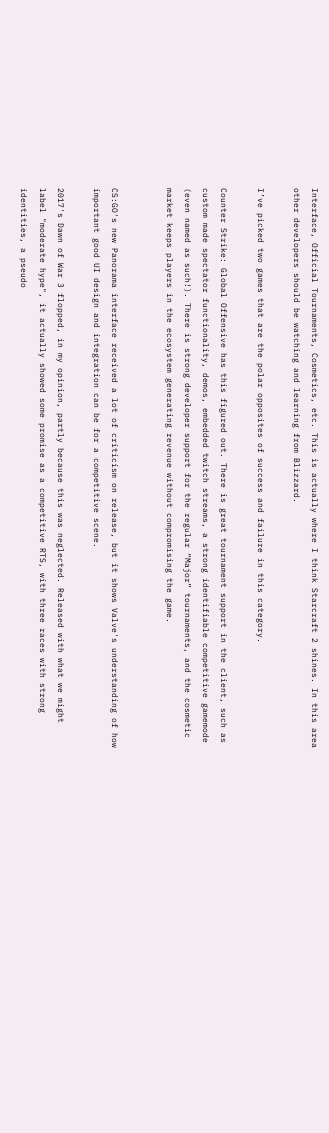Interface, Official Tournaments, Cosmetics, etc. This is actually where I think Starcraft 2 shines. In this area other developers should be watching and learning from Blizzard.

I’ve picked two games that are the polar opposites of success and failure in this category.

Counter Strike: Global Offensive has this figured out. There is great tournament support in the client, such as custom made spectator functionality, demos, embedded twitch streams, a strong identifiable competitive gamemode (even named as such!). There is strong developer support for the regular “Major” tournaments, and the cosmetic market keeps players in the ecosystem generating revenue without compromising the game.


CS:GO's new Panorama interface received a lot of criticism on release, but it shows Valve's understanding of how important good UI design and integration can be for a competitive scene.

2017's Dawn of War 3 flopped, in my opinion, partly because this was neglected. Released with what we might label "moderate hype", it actually showed some promise as a competitive RTS, with three races with strong identities, a pseudo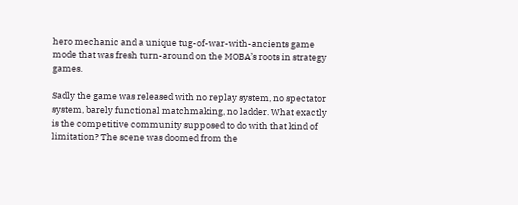hero mechanic and a unique tug-of-war-with-ancients game mode that was fresh turn-around on the MOBA’s roots in strategy games.

Sadly the game was released with no replay system, no spectator system, barely functional matchmaking, no ladder. What exactly is the competitive community supposed to do with that kind of limitation? The scene was doomed from the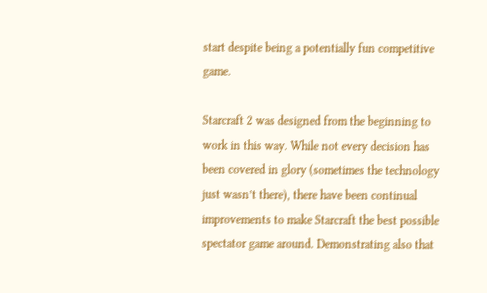start despite being a potentially fun competitive game.

Starcraft 2 was designed from the beginning to work in this way. While not every decision has been covered in glory (sometimes the technology just wasn’t there), there have been continual improvements to make Starcraft the best possible spectator game around. Demonstrating also that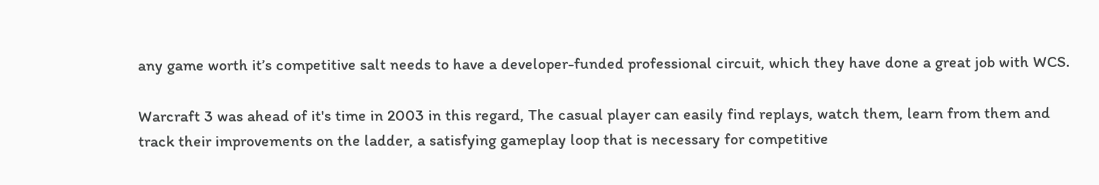any game worth it’s competitive salt needs to have a developer-funded professional circuit, which they have done a great job with WCS.

Warcraft 3 was ahead of it's time in 2003 in this regard, The casual player can easily find replays, watch them, learn from them and track their improvements on the ladder, a satisfying gameplay loop that is necessary for competitive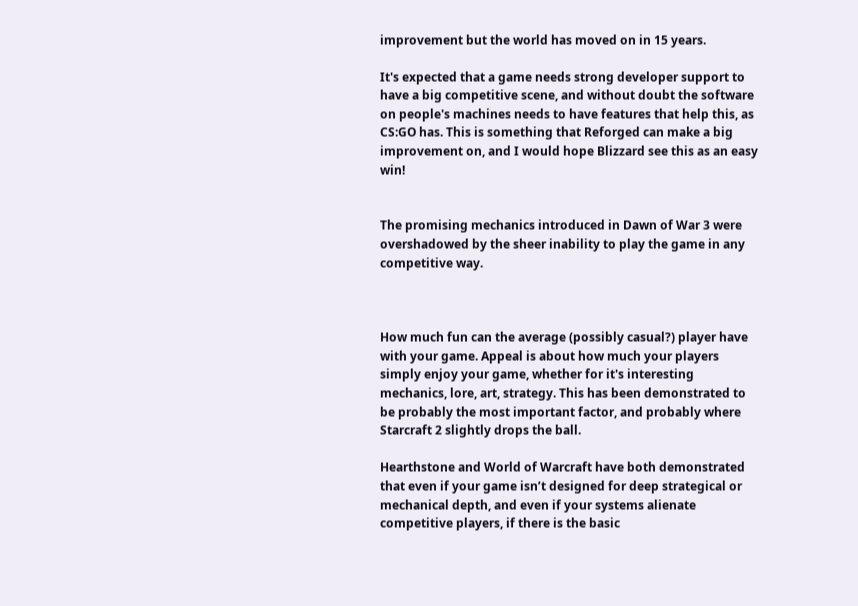improvement but the world has moved on in 15 years.

It's expected that a game needs strong developer support to have a big competitive scene, and without doubt the software on people's machines needs to have features that help this, as CS:GO has. This is something that Reforged can make a big improvement on, and I would hope Blizzard see this as an easy win!


The promising mechanics introduced in Dawn of War 3 were overshadowed by the sheer inability to play the game in any competitive way.



How much fun can the average (possibly casual?) player have with your game. Appeal is about how much your players simply enjoy your game, whether for it's interesting mechanics, lore, art, strategy. This has been demonstrated to be probably the most important factor, and probably where Starcraft 2 slightly drops the ball.

Hearthstone and World of Warcraft have both demonstrated that even if your game isn’t designed for deep strategical or mechanical depth, and even if your systems alienate competitive players, if there is the basic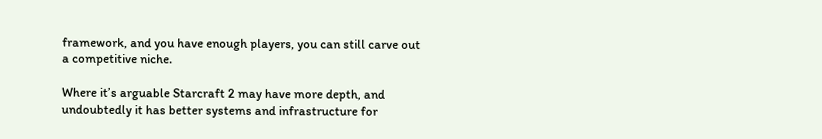framework, and you have enough players, you can still carve out a competitive niche.

Where it’s arguable Starcraft 2 may have more depth, and undoubtedly it has better systems and infrastructure for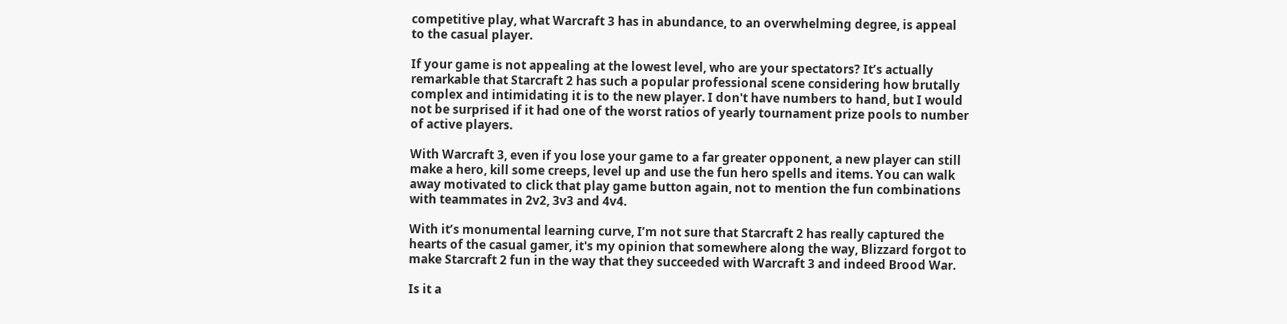competitive play, what Warcraft 3 has in abundance, to an overwhelming degree, is appeal to the casual player.

If your game is not appealing at the lowest level, who are your spectators? It’s actually remarkable that Starcraft 2 has such a popular professional scene considering how brutally complex and intimidating it is to the new player. I don't have numbers to hand, but I would not be surprised if it had one of the worst ratios of yearly tournament prize pools to number of active players.

With Warcraft 3, even if you lose your game to a far greater opponent, a new player can still make a hero, kill some creeps, level up and use the fun hero spells and items. You can walk away motivated to click that play game button again, not to mention the fun combinations with teammates in 2v2, 3v3 and 4v4.

With it’s monumental learning curve, I’m not sure that Starcraft 2 has really captured the hearts of the casual gamer, it's my opinion that somewhere along the way, Blizzard forgot to make Starcraft 2 fun in the way that they succeeded with Warcraft 3 and indeed Brood War.

Is it a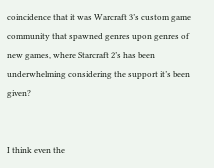coincidence that it was Warcraft 3’s custom game community that spawned genres upon genres of new games, where Starcraft 2’s has been underwhelming considering the support it’s been given?


I think even the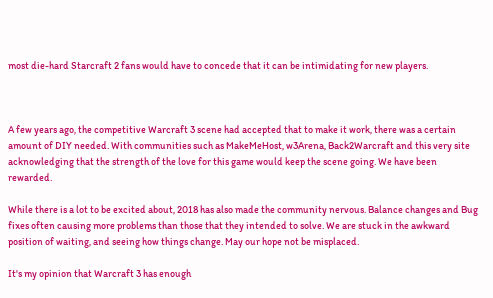most die-hard Starcraft 2 fans would have to concede that it can be intimidating for new players.



A few years ago, the competitive Warcraft 3 scene had accepted that to make it work, there was a certain amount of DIY needed. With communities such as MakeMeHost, w3Arena, Back2Warcraft and this very site acknowledging that the strength of the love for this game would keep the scene going. We have been rewarded.

While there is a lot to be excited about, 2018 has also made the community nervous. Balance changes and Bug fixes often causing more problems than those that they intended to solve. We are stuck in the awkward position of waiting, and seeing how things change. May our hope not be misplaced.

It's my opinion that Warcraft 3 has enough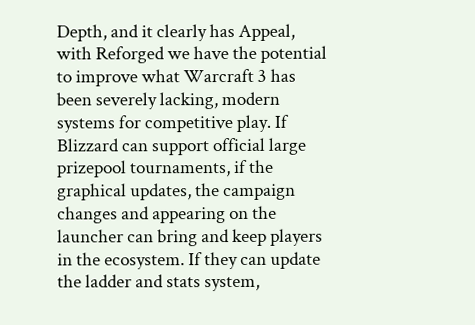Depth, and it clearly has Appeal, with Reforged we have the potential to improve what Warcraft 3 has been severely lacking, modern systems for competitive play. If Blizzard can support official large prizepool tournaments, if the graphical updates, the campaign changes and appearing on the launcher can bring and keep players in the ecosystem. If they can update the ladder and stats system,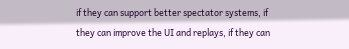if they can support better spectator systems, if they can improve the UI and replays, if they can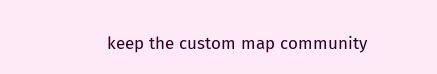keep the custom map community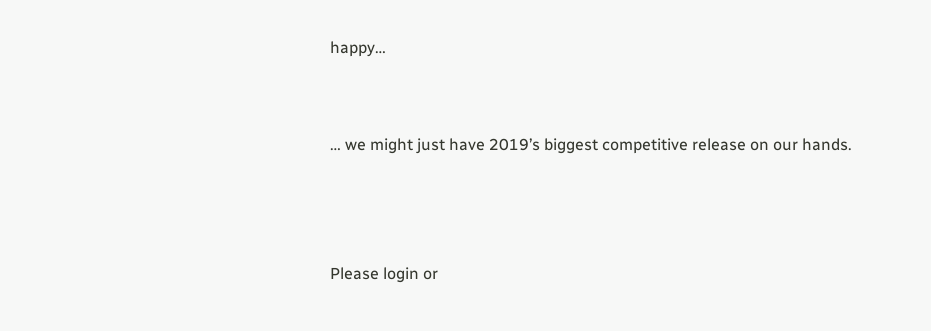happy…


… we might just have 2019’s biggest competitive release on our hands.



Please login or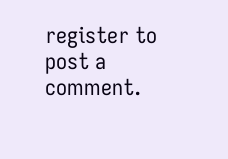register to post a comment.